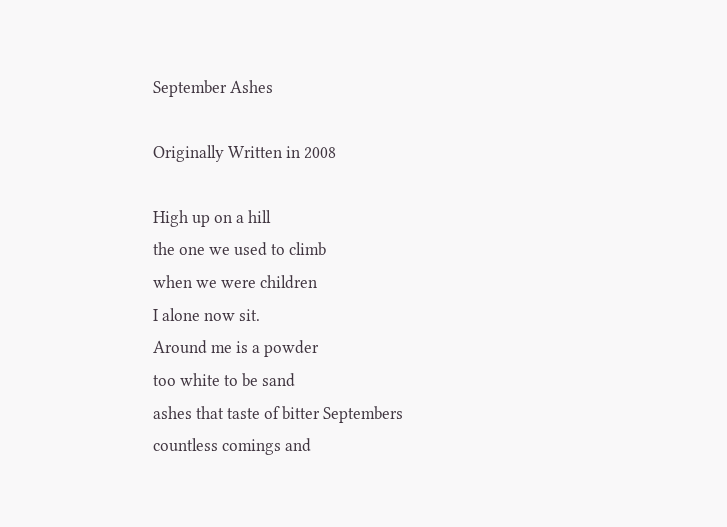September Ashes

Originally Written in 2008

High up on a hill
the one we used to climb
when we were children
I alone now sit.
Around me is a powder
too white to be sand
ashes that taste of bitter Septembers
countless comings and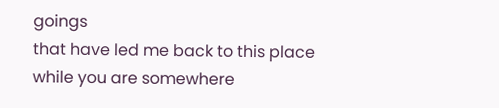goings
that have led me back to this place
while you are somewhere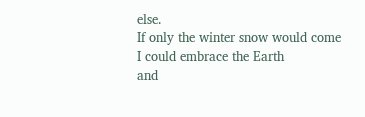else.
If only the winter snow would come
I could embrace the Earth
and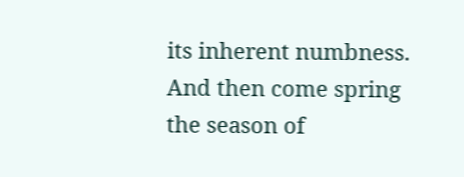its inherent numbness.
And then come spring
the season of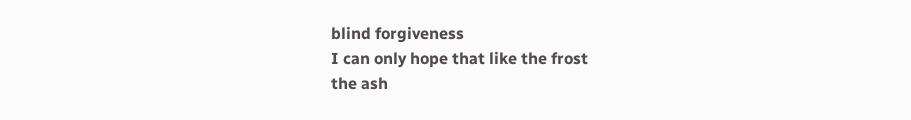blind forgiveness
I can only hope that like the frost
the ash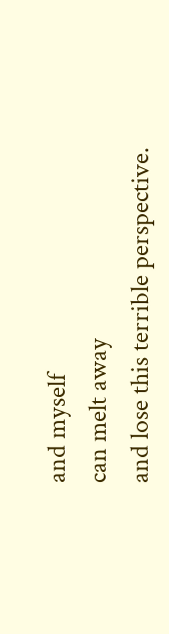and myself
can melt away
and lose this terrible perspective.